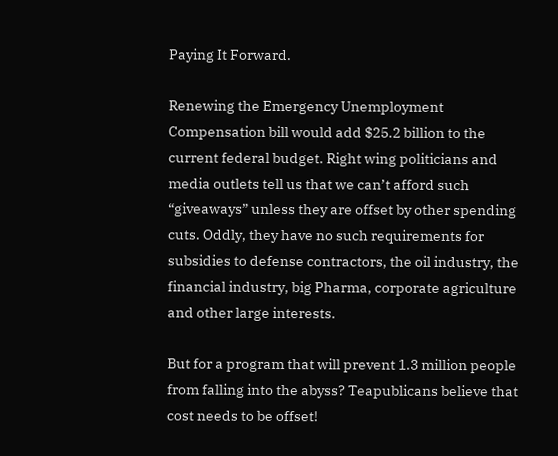Paying It Forward.

Renewing the Emergency Unemployment Compensation bill would add $25.2 billion to the current federal budget. Right wing politicians and media outlets tell us that we can’t afford such “giveaways” unless they are offset by other spending cuts. Oddly, they have no such requirements for subsidies to defense contractors, the oil industry, the financial industry, big Pharma, corporate agriculture and other large interests.

But for a program that will prevent 1.3 million people from falling into the abyss? Teapublicans believe that cost needs to be offset!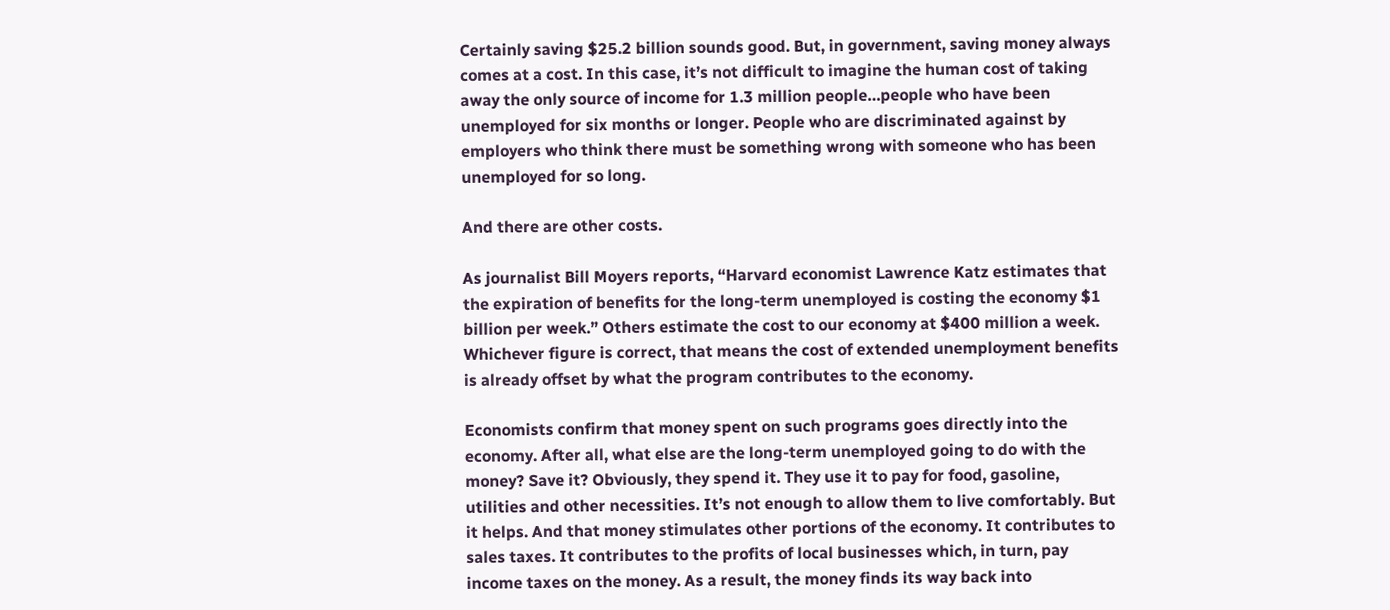Certainly saving $25.2 billion sounds good. But, in government, saving money always comes at a cost. In this case, it’s not difficult to imagine the human cost of taking away the only source of income for 1.3 million people…people who have been unemployed for six months or longer. People who are discriminated against by employers who think there must be something wrong with someone who has been unemployed for so long.

And there are other costs.

As journalist Bill Moyers reports, “Harvard economist Lawrence Katz estimates that the expiration of benefits for the long-term unemployed is costing the economy $1 billion per week.” Others estimate the cost to our economy at $400 million a week. Whichever figure is correct, that means the cost of extended unemployment benefits is already offset by what the program contributes to the economy.

Economists confirm that money spent on such programs goes directly into the economy. After all, what else are the long-term unemployed going to do with the money? Save it? Obviously, they spend it. They use it to pay for food, gasoline, utilities and other necessities. It’s not enough to allow them to live comfortably. But it helps. And that money stimulates other portions of the economy. It contributes to sales taxes. It contributes to the profits of local businesses which, in turn, pay income taxes on the money. As a result, the money finds its way back into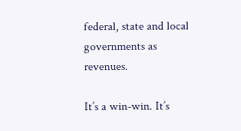federal, state and local governments as revenues.

It’s a win-win. It’s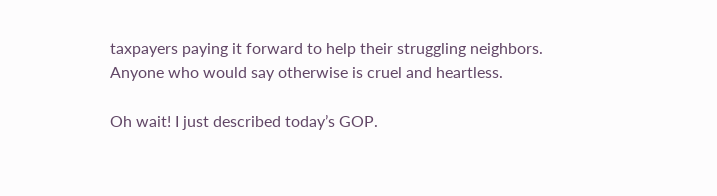taxpayers paying it forward to help their struggling neighbors. Anyone who would say otherwise is cruel and heartless.

Oh wait! I just described today’s GOP.